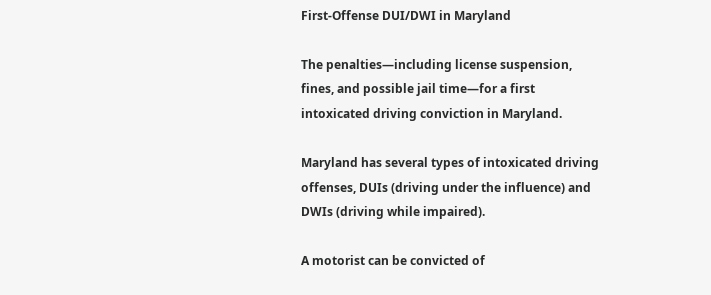First-Offense DUI/DWI in Maryland

The penalties—including license suspension, fines, and possible jail time—for a first intoxicated driving conviction in Maryland.

Maryland has several types of intoxicated driving offenses, DUIs (driving under the influence) and DWIs (driving while impaired).

A motorist can be convicted of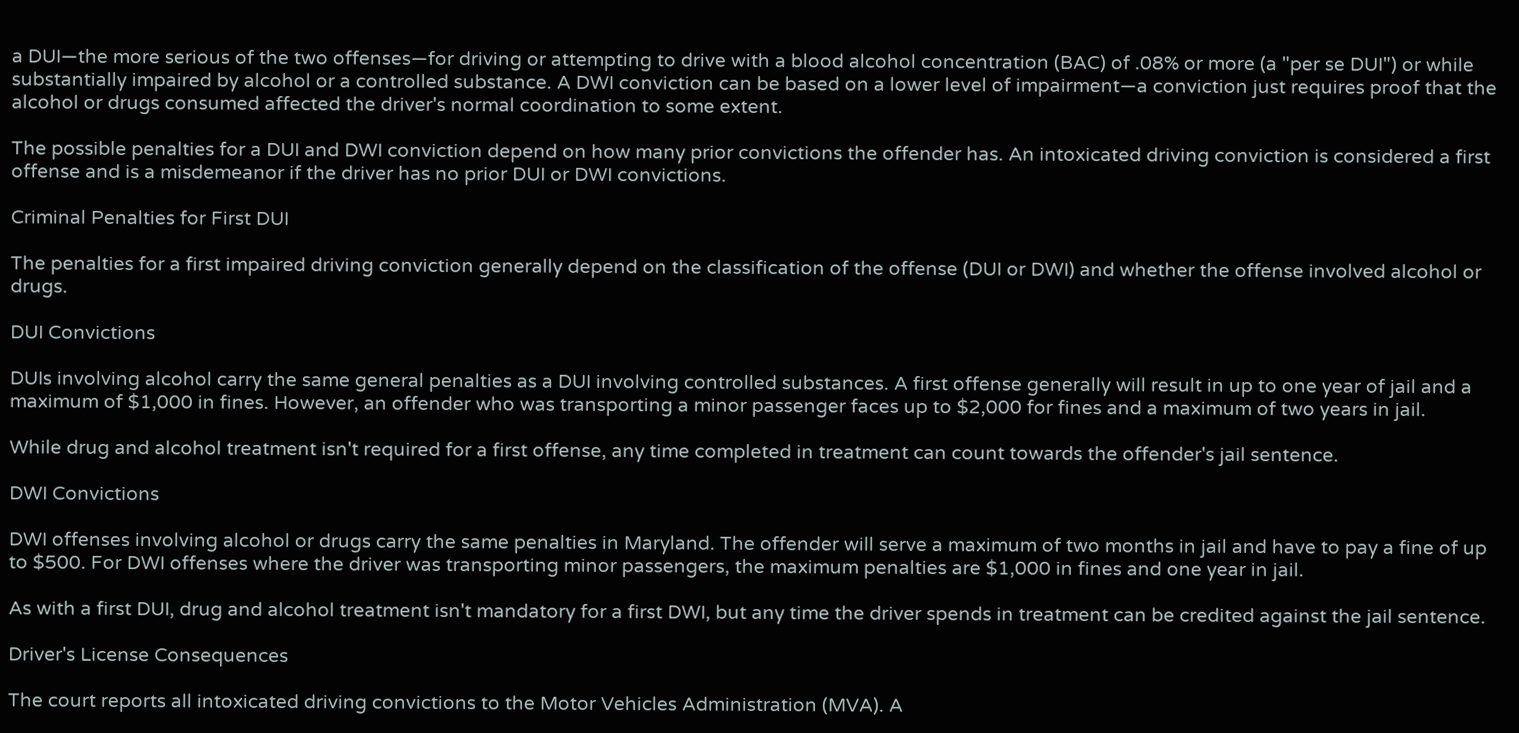a DUI—the more serious of the two offenses—for driving or attempting to drive with a blood alcohol concentration (BAC) of .08% or more (a "per se DUI") or while substantially impaired by alcohol or a controlled substance. A DWI conviction can be based on a lower level of impairment—a conviction just requires proof that the alcohol or drugs consumed affected the driver's normal coordination to some extent.

The possible penalties for a DUI and DWI conviction depend on how many prior convictions the offender has. An intoxicated driving conviction is considered a first offense and is a misdemeanor if the driver has no prior DUI or DWI convictions.

Criminal Penalties for First DUI

The penalties for a first impaired driving conviction generally depend on the classification of the offense (DUI or DWI) and whether the offense involved alcohol or drugs.

DUI Convictions

DUIs involving alcohol carry the same general penalties as a DUI involving controlled substances. A first offense generally will result in up to one year of jail and a maximum of $1,000 in fines. However, an offender who was transporting a minor passenger faces up to $2,000 for fines and a maximum of two years in jail.

While drug and alcohol treatment isn't required for a first offense, any time completed in treatment can count towards the offender's jail sentence.

DWI Convictions

DWI offenses involving alcohol or drugs carry the same penalties in Maryland. The offender will serve a maximum of two months in jail and have to pay a fine of up to $500. For DWI offenses where the driver was transporting minor passengers, the maximum penalties are $1,000 in fines and one year in jail.

As with a first DUI, drug and alcohol treatment isn't mandatory for a first DWI, but any time the driver spends in treatment can be credited against the jail sentence.

Driver's License Consequences

The court reports all intoxicated driving convictions to the Motor Vehicles Administration (MVA). A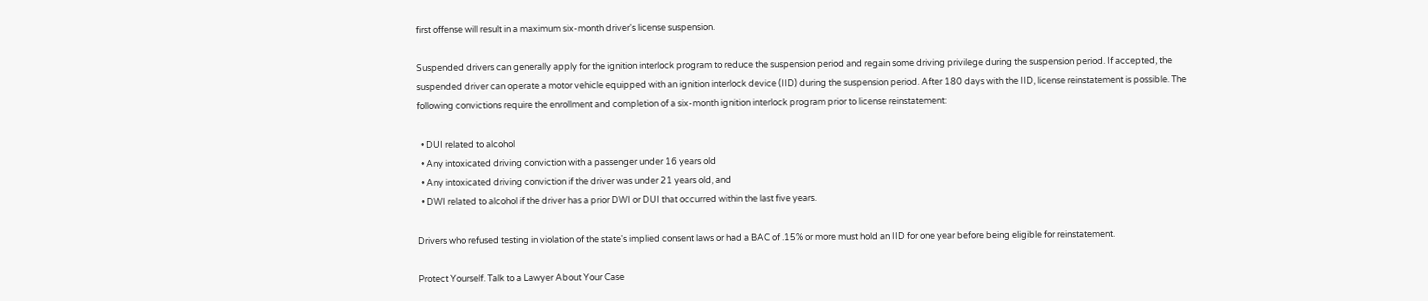first offense will result in a maximum six-month driver's license suspension.

Suspended drivers can generally apply for the ignition interlock program to reduce the suspension period and regain some driving privilege during the suspension period. If accepted, the suspended driver can operate a motor vehicle equipped with an ignition interlock device (IID) during the suspension period. After 180 days with the IID, license reinstatement is possible. The following convictions require the enrollment and completion of a six-month ignition interlock program prior to license reinstatement:

  • DUI related to alcohol
  • Any intoxicated driving conviction with a passenger under 16 years old
  • Any intoxicated driving conviction if the driver was under 21 years old, and
  • DWI related to alcohol if the driver has a prior DWI or DUI that occurred within the last five years.

Drivers who refused testing in violation of the state's implied consent laws or had a BAC of .15% or more must hold an IID for one year before being eligible for reinstatement.

Protect Yourself. Talk to a Lawyer About Your Case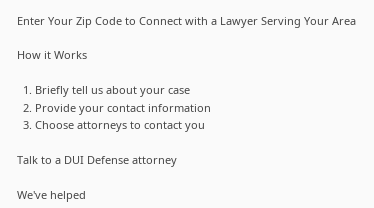Enter Your Zip Code to Connect with a Lawyer Serving Your Area

How it Works

  1. Briefly tell us about your case
  2. Provide your contact information
  3. Choose attorneys to contact you

Talk to a DUI Defense attorney

We've helped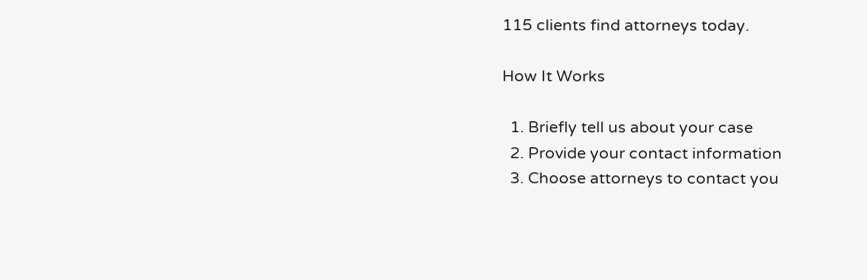115 clients find attorneys today.

How It Works

  1. Briefly tell us about your case
  2. Provide your contact information
  3. Choose attorneys to contact you